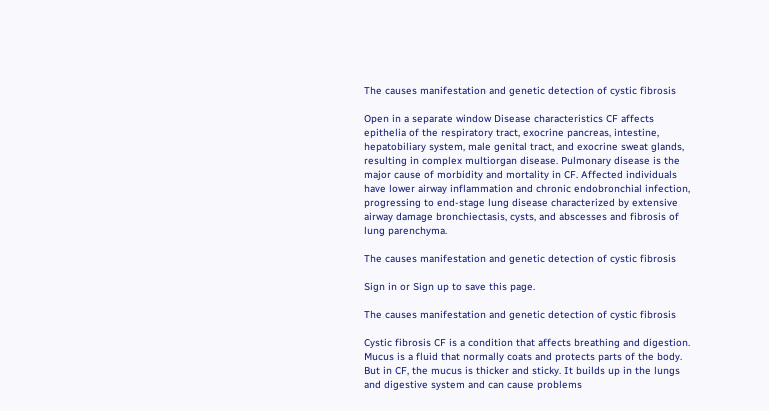The causes manifestation and genetic detection of cystic fibrosis

Open in a separate window Disease characteristics CF affects epithelia of the respiratory tract, exocrine pancreas, intestine, hepatobiliary system, male genital tract, and exocrine sweat glands, resulting in complex multiorgan disease. Pulmonary disease is the major cause of morbidity and mortality in CF. Affected individuals have lower airway inflammation and chronic endobronchial infection, progressing to end-stage lung disease characterized by extensive airway damage bronchiectasis, cysts, and abscesses and fibrosis of lung parenchyma.

The causes manifestation and genetic detection of cystic fibrosis

Sign in or Sign up to save this page.

The causes manifestation and genetic detection of cystic fibrosis

Cystic fibrosis CF is a condition that affects breathing and digestion. Mucus is a fluid that normally coats and protects parts of the body. But in CF, the mucus is thicker and sticky. It builds up in the lungs and digestive system and can cause problems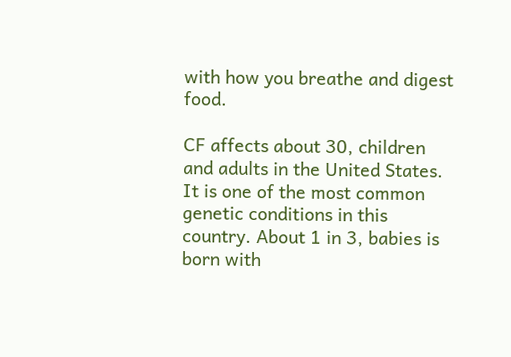with how you breathe and digest food.

CF affects about 30, children and adults in the United States. It is one of the most common genetic conditions in this country. About 1 in 3, babies is born with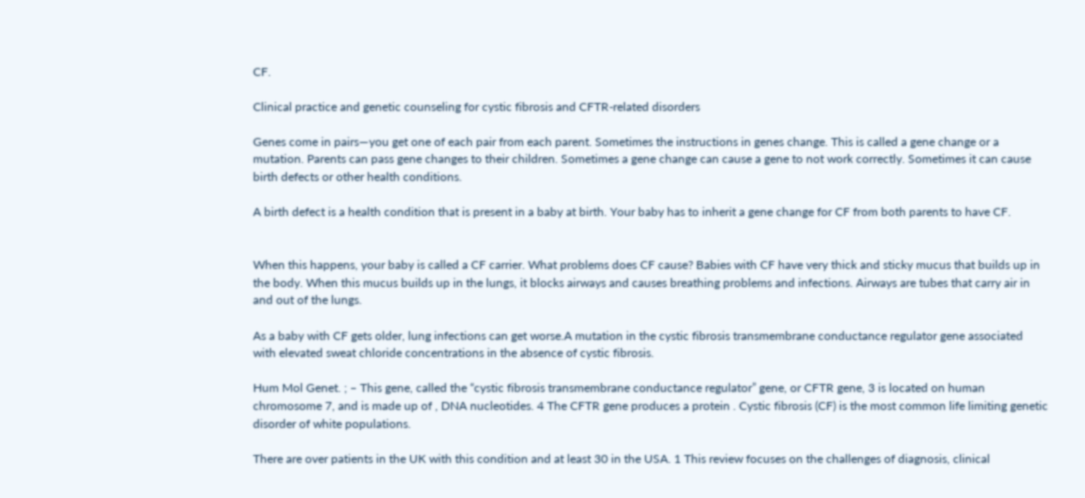CF.

Clinical practice and genetic counseling for cystic fibrosis and CFTR-related disorders

Genes come in pairs—you get one of each pair from each parent. Sometimes the instructions in genes change. This is called a gene change or a mutation. Parents can pass gene changes to their children. Sometimes a gene change can cause a gene to not work correctly. Sometimes it can cause birth defects or other health conditions.

A birth defect is a health condition that is present in a baby at birth. Your baby has to inherit a gene change for CF from both parents to have CF.


When this happens, your baby is called a CF carrier. What problems does CF cause? Babies with CF have very thick and sticky mucus that builds up in the body. When this mucus builds up in the lungs, it blocks airways and causes breathing problems and infections. Airways are tubes that carry air in and out of the lungs.

As a baby with CF gets older, lung infections can get worse.A mutation in the cystic fibrosis transmembrane conductance regulator gene associated with elevated sweat chloride concentrations in the absence of cystic fibrosis.

Hum Mol Genet. ; – This gene, called the “cystic fibrosis transmembrane conductance regulator” gene, or CFTR gene, 3 is located on human chromosome 7, and is made up of , DNA nucleotides. 4 The CFTR gene produces a protein . Cystic fibrosis (CF) is the most common life limiting genetic disorder of white populations.

There are over patients in the UK with this condition and at least 30 in the USA. 1 This review focuses on the challenges of diagnosis, clinical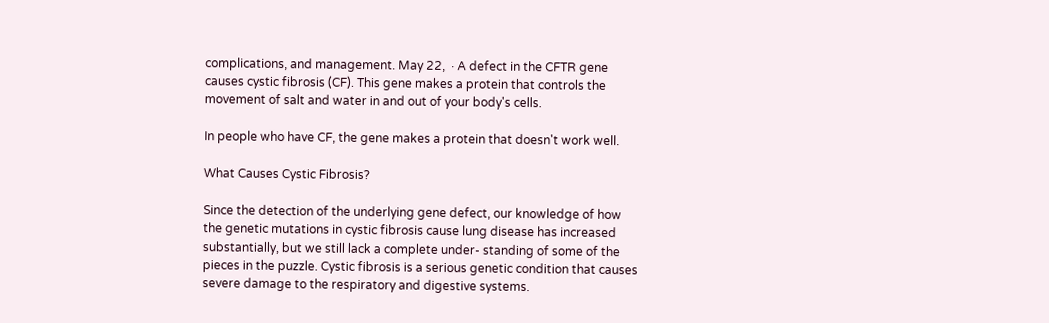complications, and management. May 22,  · A defect in the CFTR gene causes cystic fibrosis (CF). This gene makes a protein that controls the movement of salt and water in and out of your body's cells.

In people who have CF, the gene makes a protein that doesn't work well.

What Causes Cystic Fibrosis?

Since the detection of the underlying gene defect, our knowledge of how the genetic mutations in cystic fibrosis cause lung disease has increased substantially, but we still lack a complete under- standing of some of the pieces in the puzzle. Cystic fibrosis is a serious genetic condition that causes severe damage to the respiratory and digestive systems.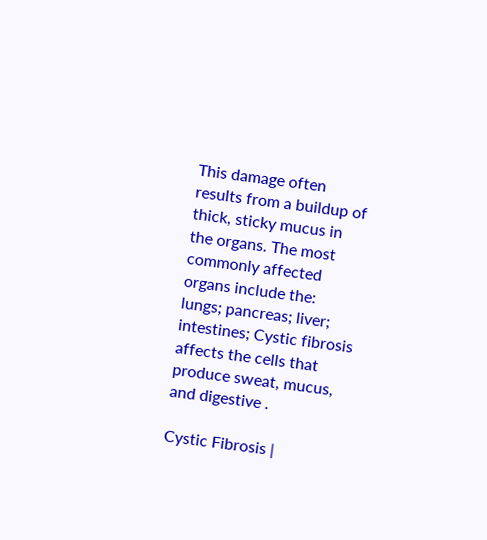This damage often results from a buildup of thick, sticky mucus in the organs. The most commonly affected organs include the: lungs; pancreas; liver; intestines; Cystic fibrosis affects the cells that produce sweat, mucus, and digestive .

Cystic Fibrosis |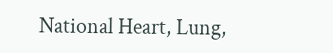National Heart, Lung,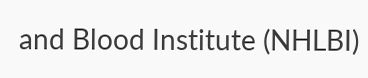and Blood Institute (NHLBI)